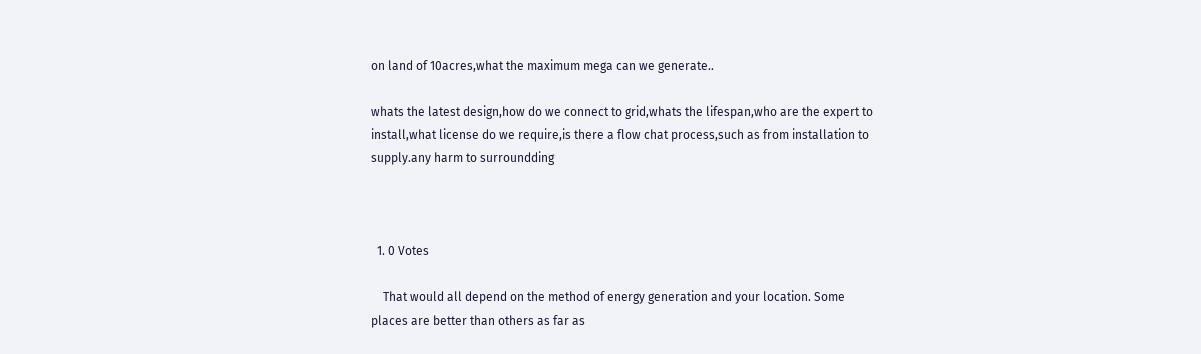on land of 10acres,what the maximum mega can we generate..

whats the latest design,how do we connect to grid,whats the lifespan,who are the expert to install,what license do we require,is there a flow chat process,such as from installation to supply.any harm to surroundding



  1. 0 Votes

    That would all depend on the method of energy generation and your location. Some places are better than others as far as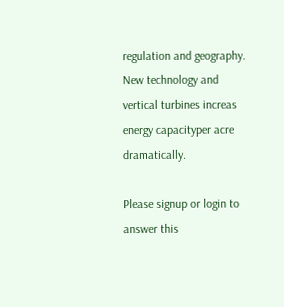regulation and geography. New technology and vertical turbines increas energy capacityper acre dramatically.

Please signup or login to answer this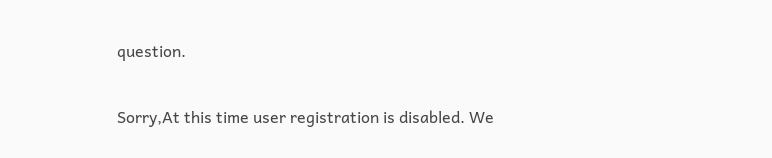question.

Sorry,At this time user registration is disabled. We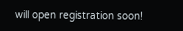will open registration soon!